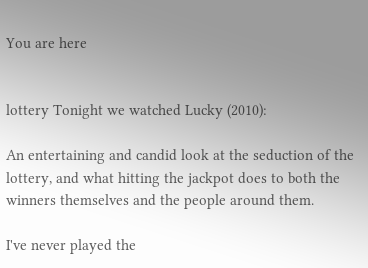You are here


lottery Tonight we watched Lucky (2010):

An entertaining and candid look at the seduction of the lottery, and what hitting the jackpot does to both the winners themselves and the people around them.

I've never played the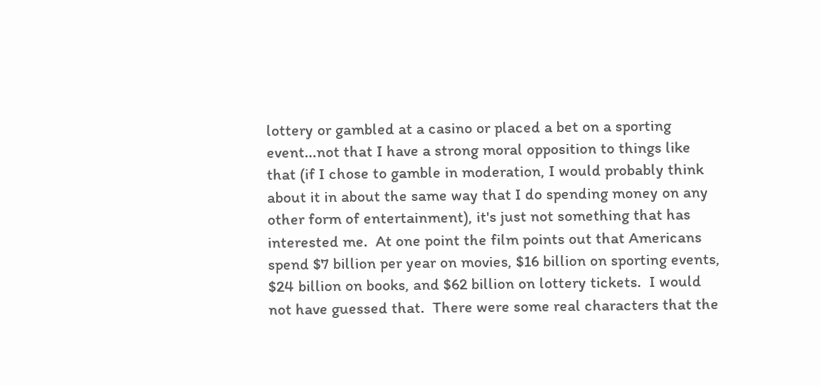lottery or gambled at a casino or placed a bet on a sporting event...not that I have a strong moral opposition to things like that (if I chose to gamble in moderation, I would probably think about it in about the same way that I do spending money on any other form of entertainment), it's just not something that has interested me.  At one point the film points out that Americans spend $7 billion per year on movies, $16 billion on sporting events, $24 billion on books, and $62 billion on lottery tickets.  I would not have guessed that.  There were some real characters that the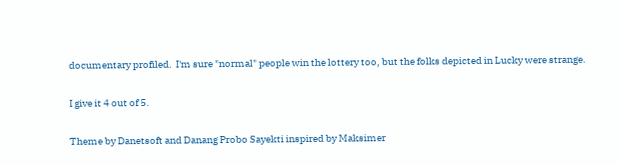documentary profiled.  I'm sure "normal" people win the lottery too, but the folks depicted in Lucky were strange.

I give it 4 out of 5.

Theme by Danetsoft and Danang Probo Sayekti inspired by Maksimer